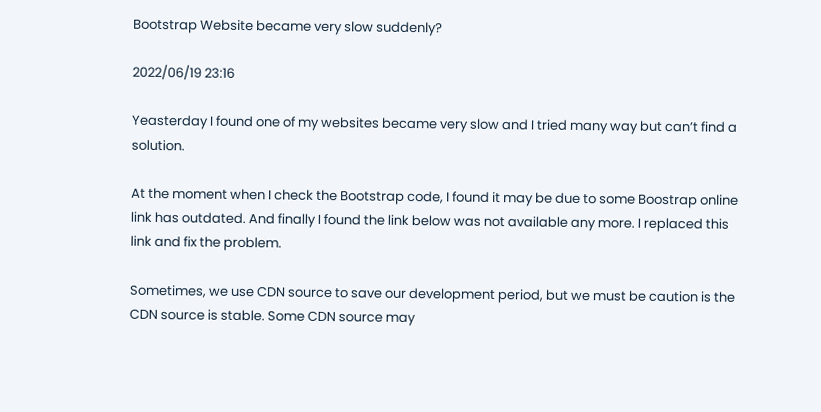Bootstrap Website became very slow suddenly?

2022/06/19 23:16

Yeasterday I found one of my websites became very slow and I tried many way but can’t find a solution.

At the moment when I check the Bootstrap code, I found it may be due to some Boostrap online link has outdated. And finally I found the link below was not available any more. I replaced this link and fix the problem.

Sometimes, we use CDN source to save our development period, but we must be caution is the CDN source is stable. Some CDN source may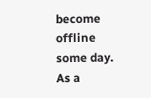become offline some day. As a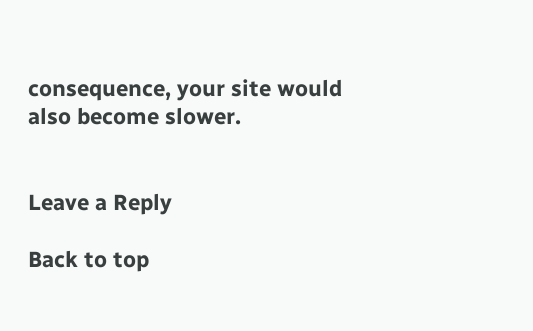consequence, your site would also become slower.


Leave a Reply

Back to top